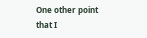One other point that I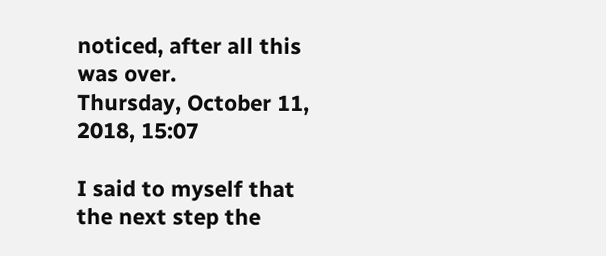noticed, after all this was over.
Thursday, October 11, 2018, 15:07

I said to myself that the next step the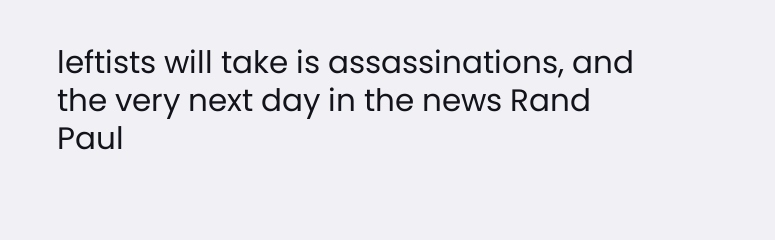leftists will take is assassinations, and the very next day in the news Rand Paul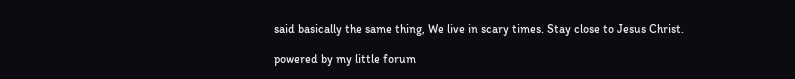said basically the same thing, We live in scary times. Stay close to Jesus Christ.

powered by my little forum